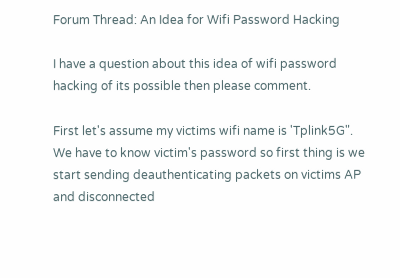Forum Thread: An Idea for Wifi Password Hacking

I have a question about this idea of wifi password hacking of its possible then please comment.

First let's assume my victims wifi name is 'Tplink5G". We have to know victim's password so first thing is we start sending deauthenticating packets on victims AP and disconnected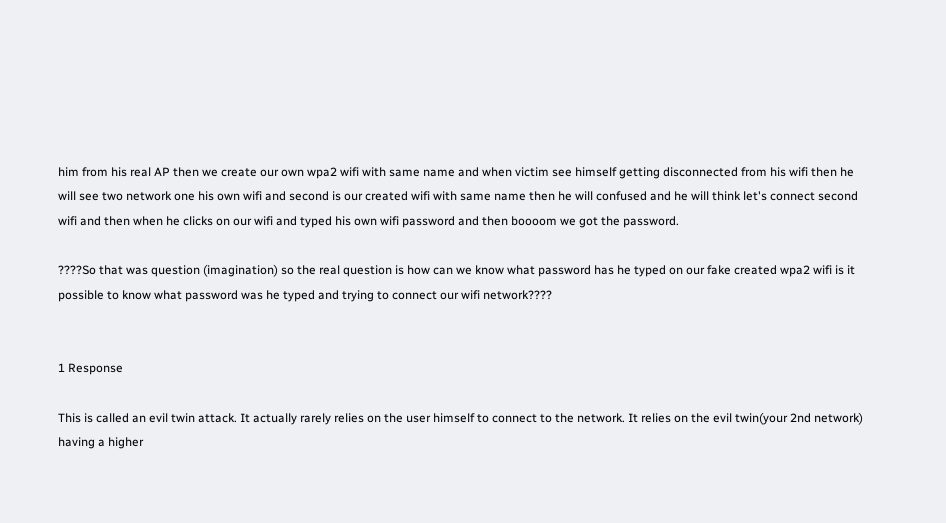him from his real AP then we create our own wpa2 wifi with same name and when victim see himself getting disconnected from his wifi then he will see two network one his own wifi and second is our created wifi with same name then he will confused and he will think let's connect second wifi and then when he clicks on our wifi and typed his own wifi password and then boooom we got the password.

????So that was question (imagination) so the real question is how can we know what password has he typed on our fake created wpa2 wifi is it possible to know what password was he typed and trying to connect our wifi network????


1 Response

This is called an evil twin attack. It actually rarely relies on the user himself to connect to the network. It relies on the evil twin(your 2nd network) having a higher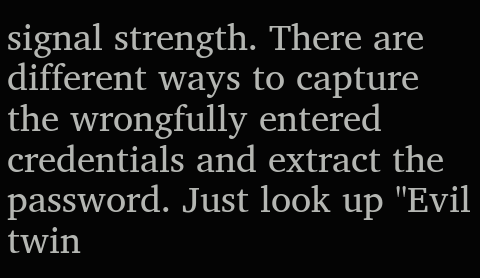signal strength. There are different ways to capture the wrongfully entered credentials and extract the password. Just look up "Evil twin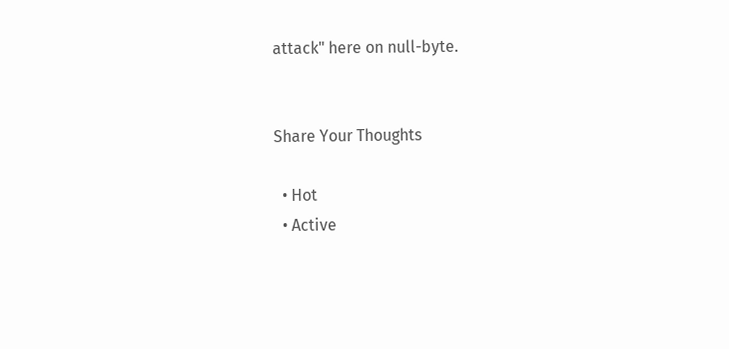attack" here on null-byte.


Share Your Thoughts

  • Hot
  • Active